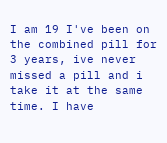I am 19 I've been on the combined pill for 3 years, ive never missed a pill and i take it at the same time. I have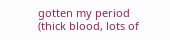gotten my period (thick blood, lots of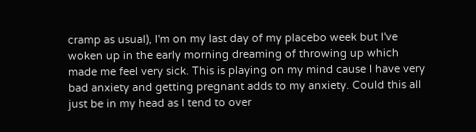cramp as usual), I'm on my last day of my placebo week but I've woken up in the early morning dreaming of throwing up which made me feel very sick. This is playing on my mind cause I have very bad anxiety and getting pregnant adds to my anxiety. Could this all just be in my head as I tend to over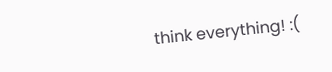think everything! :(